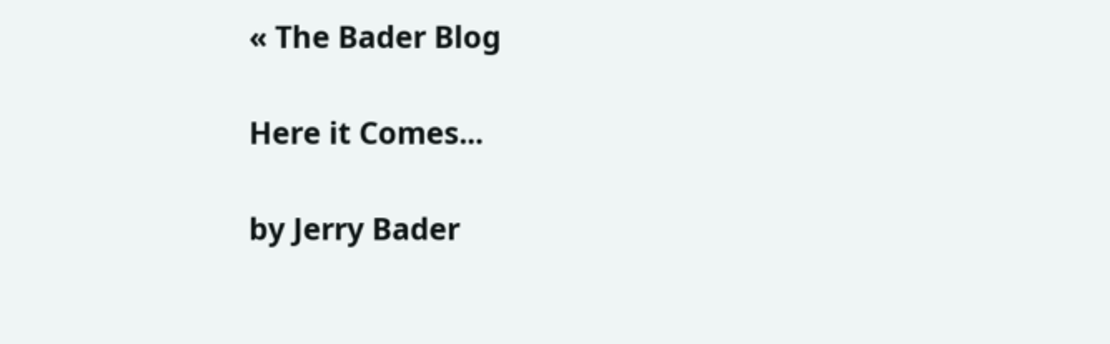« The Bader Blog

Here it Comes...

by Jerry Bader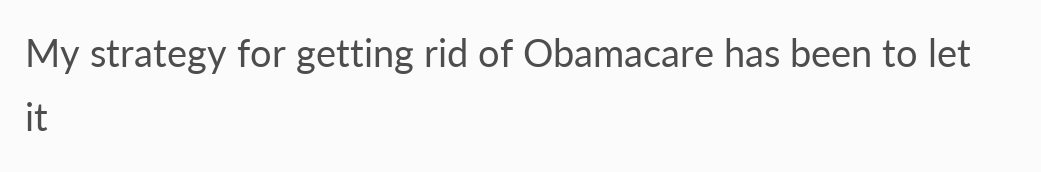My strategy for getting rid of Obamacare has been to let it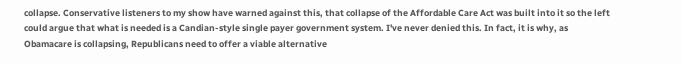collapse. Conservative listeners to my show have warned against this, that collapse of the Affordable Care Act was built into it so the left could argue that what is needed is a Candian-style single payer government system. I've never denied this. In fact, it is why, as Obamacare is collapsing, Republicans need to offer a viable alternative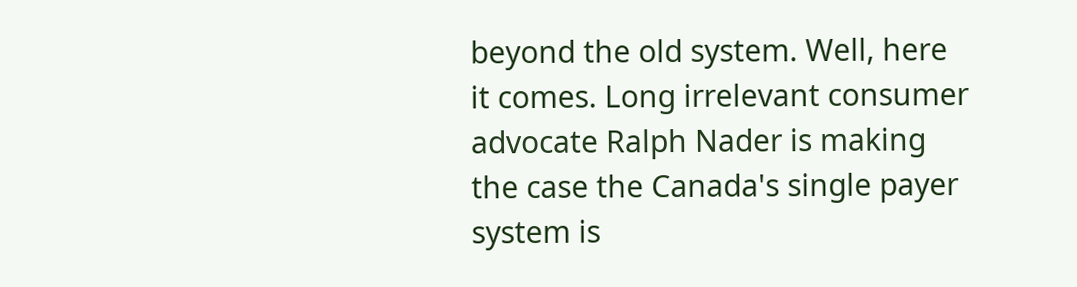beyond the old system. Well, here it comes. Long irrelevant consumer advocate Ralph Nader is making the case the Canada's single payer system is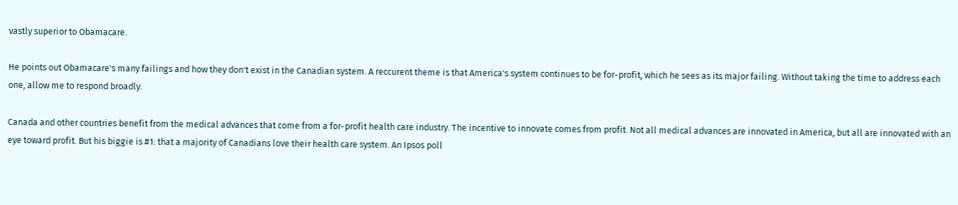vastly superior to Obamacare.

He points out Obamacare's many failings and how they don't exist in the Canadian system. A reccurent theme is that America's system continues to be for-profit, which he sees as its major failing. Without taking the time to address each one, allow me to respond broadly.

Canada and other countries benefit from the medical advances that come from a for-profit health care industry. The incentive to innovate comes from profit. Not all medical advances are innovated in America, but all are innovated with an eye toward profit. But his biggie is #1: that a majority of Canadians love their health care system. An Ipsos poll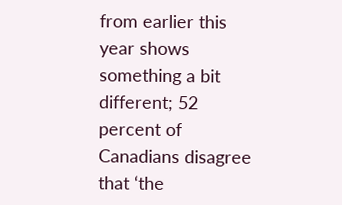from earlier this year shows something a bit different; 52 percent of Canadians disagree that ‘the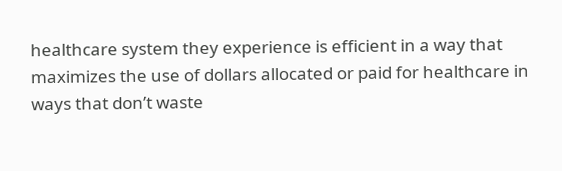healthcare system they experience is efficient in a way that maximizes the use of dollars allocated or paid for healthcare in ways that don’t waste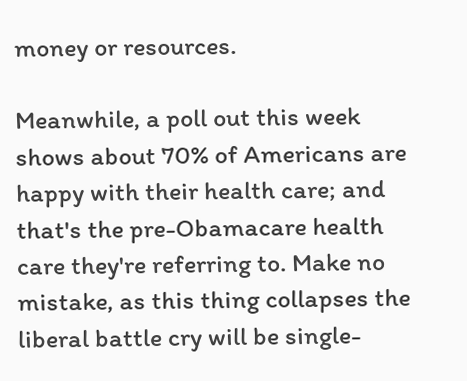money or resources.

Meanwhile, a poll out this week shows about 70% of Americans are happy with their health care; and that's the pre-Obamacare health care they're referring to. Make no mistake, as this thing collapses the liberal battle cry will be single-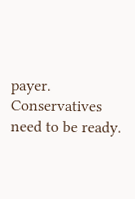payer. Conservatives need to be ready.